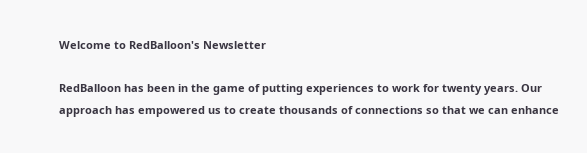Welcome to RedBalloon's Newsletter

RedBalloon has been in the game of putting experiences to work for twenty years. Our approach has empowered us to create thousands of connections so that we can enhance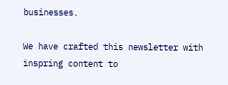businesses.

We have crafted this newsletter with inspring content to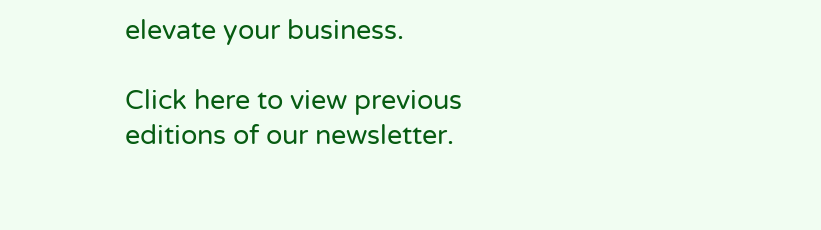elevate your business.

Click here to view previous editions of our newsletter.